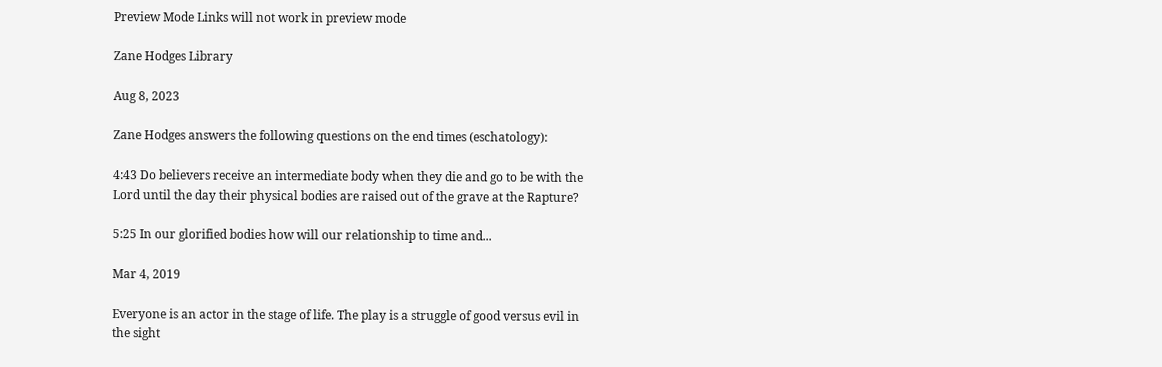Preview Mode Links will not work in preview mode

Zane Hodges Library

Aug 8, 2023

Zane Hodges answers the following questions on the end times (eschatology):

4:43 Do believers receive an intermediate body when they die and go to be with the Lord until the day their physical bodies are raised out of the grave at the Rapture?

5:25 In our glorified bodies how will our relationship to time and...

Mar 4, 2019

Everyone is an actor in the stage of life. The play is a struggle of good versus evil in the sight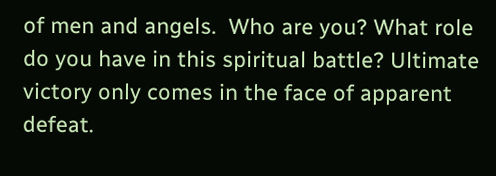of men and angels.  Who are you? What role do you have in this spiritual battle? Ultimate victory only comes in the face of apparent defeat.